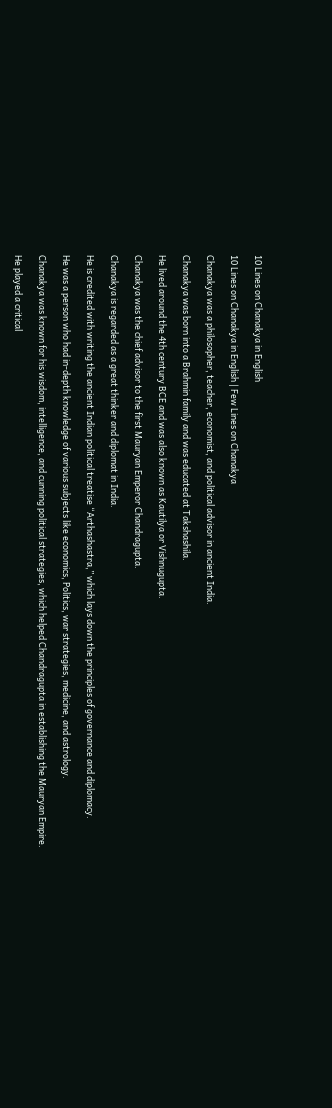10 Lines on Chanakya in English

10 Lines on Chanakya in English | Few Lines on Chanakya

Chanakya was a philosopher, teacher, economist, and political advisor in ancient India.

Chanakya was born into a Brahmin family and was educated at Takshashila.

He lived around the 4th century BCE and was also known as Kautilya or Vishnugupta.

Chanakya was the chief advisor to the first Mauryan Emperor Chandragupta.

Chanakya is regarded as a great thinker and diplomat in India.

He is credited with writing the ancient Indian political treatise “Arthashastra,” which lays down the principles of governance and diplomacy.

He was a person who had in-depth knowledge of various subjects like economics, Politics, war strategies, medicine, and astrology.

Chanakya was known for his wisdom, intelligence, and cunning political strategies, which helped Chandragupta in establishing the Mauryan Empire.

He played a critical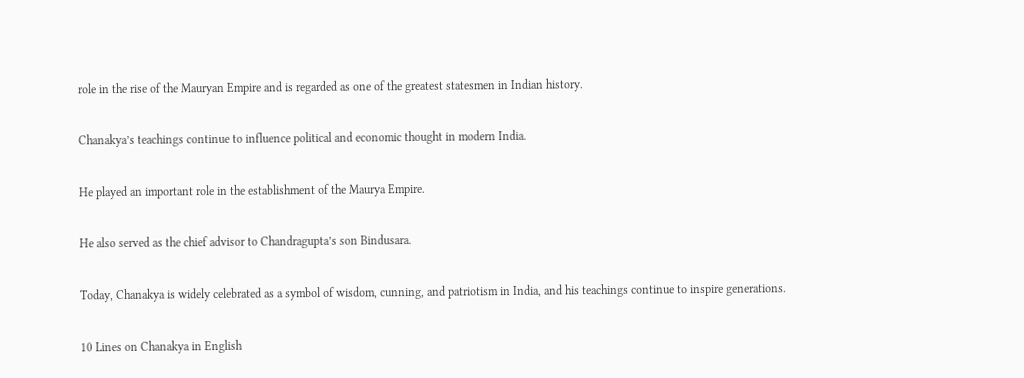role in the rise of the Mauryan Empire and is regarded as one of the greatest statesmen in Indian history.

Chanakya’s teachings continue to influence political and economic thought in modern India.

He played an important role in the establishment of the Maurya Empire.

He also served as the chief advisor to Chandragupta’s son Bindusara.

Today, Chanakya is widely celebrated as a symbol of wisdom, cunning, and patriotism in India, and his teachings continue to inspire generations.

10 Lines on Chanakya in English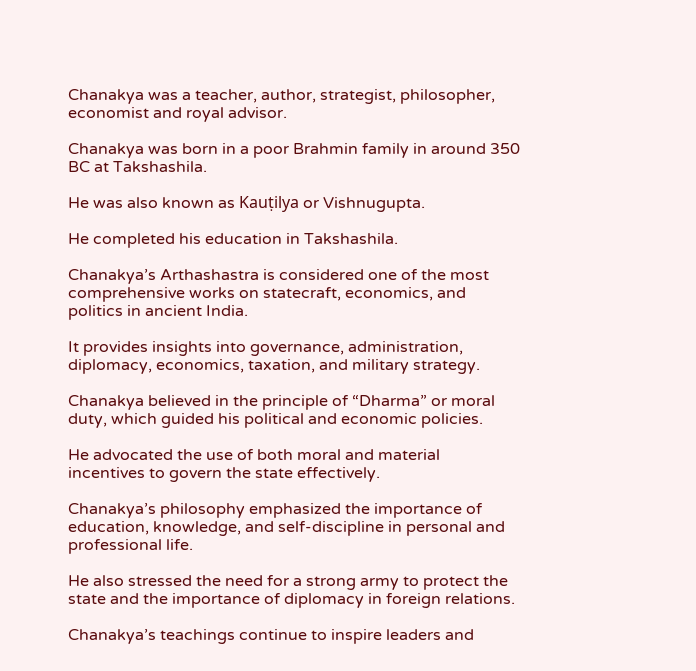Chanakya was a teacher, author, strategist, philosopher, economist and royal advisor.

Chanakya was born in a poor Brahmin family in around 350 BC at Takshashila.

He was also known as Kauṭilya or Vishnugupta.

He completed his education in Takshashila.

Chanakya’s Arthashastra is considered one of the most comprehensive works on statecraft, economics, and politics in ancient India.

It provides insights into governance, administration, diplomacy, economics, taxation, and military strategy.

Chanakya believed in the principle of “Dharma” or moral duty, which guided his political and economic policies.

He advocated the use of both moral and material incentives to govern the state effectively.

Chanakya’s philosophy emphasized the importance of education, knowledge, and self-discipline in personal and professional life.

He also stressed the need for a strong army to protect the state and the importance of diplomacy in foreign relations.

Chanakya’s teachings continue to inspire leaders and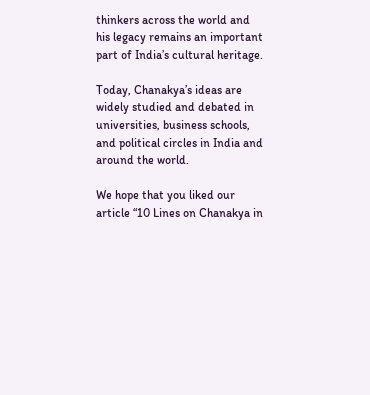thinkers across the world and his legacy remains an important part of India’s cultural heritage.

Today, Chanakya’s ideas are widely studied and debated in universities, business schools, and political circles in India and around the world.

We hope that you liked our article “10 Lines on Chanakya in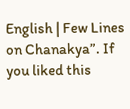English | Few Lines on Chanakya”. If you liked this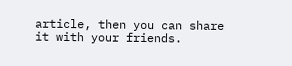article, then you can share it with your friends.